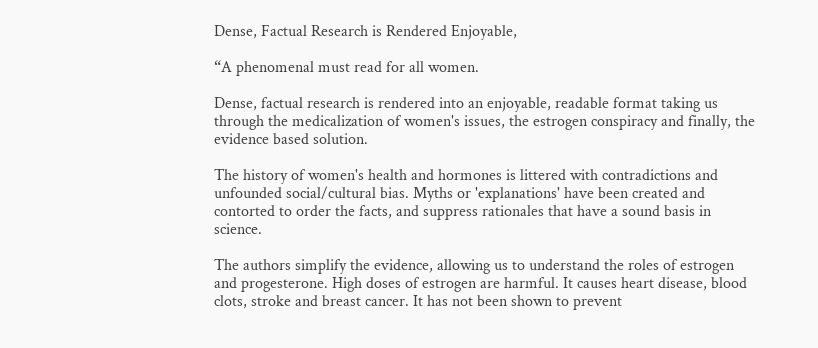Dense, Factual Research is Rendered Enjoyable,

“A phenomenal must read for all women.

Dense, factual research is rendered into an enjoyable, readable format taking us through the medicalization of women's issues, the estrogen conspiracy and finally, the evidence based solution.

The history of women's health and hormones is littered with contradictions and unfounded social/cultural bias. Myths or 'explanations' have been created and contorted to order the facts, and suppress rationales that have a sound basis in science.

The authors simplify the evidence, allowing us to understand the roles of estrogen and progesterone. High doses of estrogen are harmful. It causes heart disease, blood clots, stroke and breast cancer. It has not been shown to prevent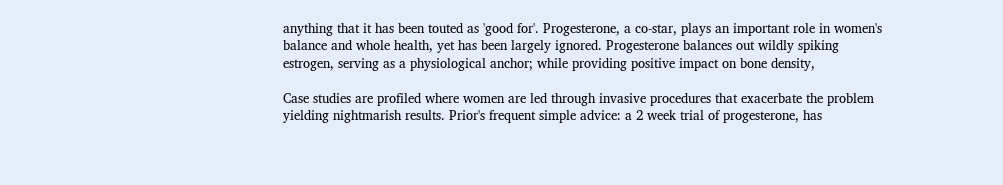anything that it has been touted as 'good for'. Progesterone, a co-star, plays an important role in women's balance and whole health, yet has been largely ignored. Progesterone balances out wildly spiking estrogen, serving as a physiological anchor; while providing positive impact on bone density,

Case studies are profiled where women are led through invasive procedures that exacerbate the problem yielding nightmarish results. Prior's frequent simple advice: a 2 week trial of progesterone, has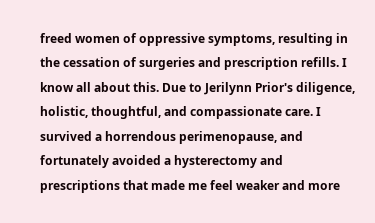freed women of oppressive symptoms, resulting in the cessation of surgeries and prescription refills. I know all about this. Due to Jerilynn Prior's diligence, holistic, thoughtful, and compassionate care. I survived a horrendous perimenopause, and fortunately avoided a hysterectomy and prescriptions that made me feel weaker and more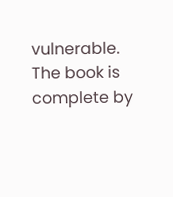vulnerable.
The book is complete by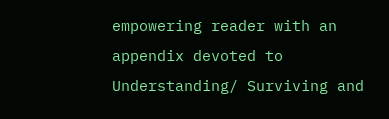empowering reader with an appendix devoted to Understanding/ Surviving and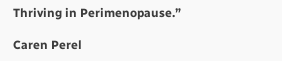Thriving in Perimenopause.”

Caren Perel